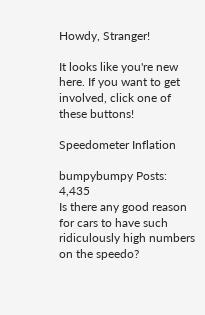Howdy, Stranger!

It looks like you're new here. If you want to get involved, click one of these buttons!

Speedometer Inflation

bumpybumpy Posts: 4,435
Is there any good reason for cars to have such ridiculously high numbers on the speedo?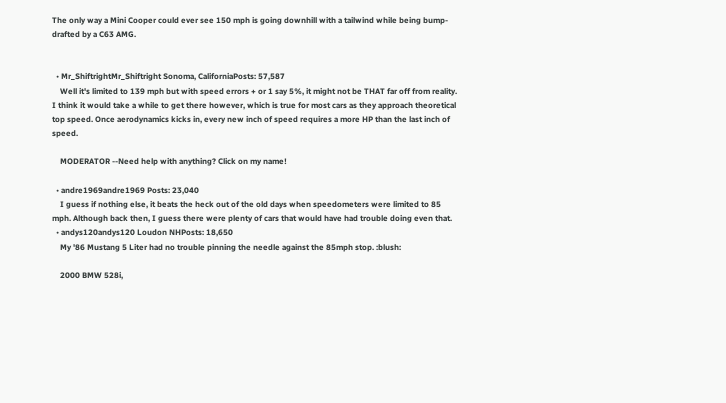The only way a Mini Cooper could ever see 150 mph is going downhill with a tailwind while being bump-drafted by a C63 AMG.


  • Mr_ShiftrightMr_Shiftright Sonoma, CaliforniaPosts: 57,587
    Well it's limited to 139 mph but with speed errors + or 1 say 5%, it might not be THAT far off from reality. I think it would take a while to get there however, which is true for most cars as they approach theoretical top speed. Once aerodynamics kicks in, every new inch of speed requires a more HP than the last inch of speed.

    MODERATOR --Need help with anything? Click on my name!

  • andre1969andre1969 Posts: 23,040
    I guess if nothing else, it beats the heck out of the old days when speedometers were limited to 85 mph. Although back then, I guess there were plenty of cars that would have had trouble doing even that.
  • andys120andys120 Loudon NHPosts: 18,650
    My '86 Mustang 5 Liter had no trouble pinning the needle against the 85mph stop. :blush:

    2000 BMW 528i,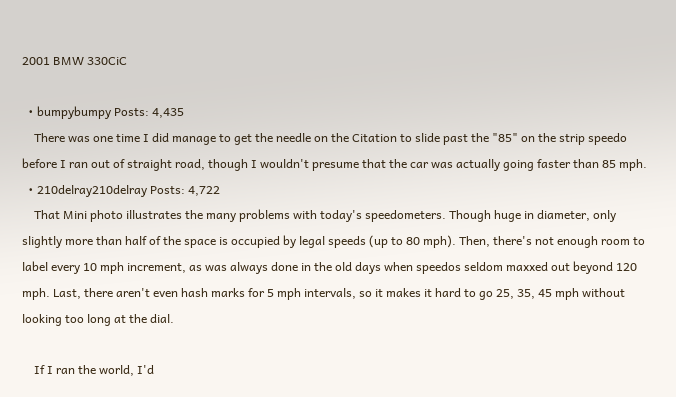2001 BMW 330CiC

  • bumpybumpy Posts: 4,435
    There was one time I did manage to get the needle on the Citation to slide past the "85" on the strip speedo before I ran out of straight road, though I wouldn't presume that the car was actually going faster than 85 mph.
  • 210delray210delray Posts: 4,722
    That Mini photo illustrates the many problems with today's speedometers. Though huge in diameter, only slightly more than half of the space is occupied by legal speeds (up to 80 mph). Then, there's not enough room to label every 10 mph increment, as was always done in the old days when speedos seldom maxxed out beyond 120 mph. Last, there aren't even hash marks for 5 mph intervals, so it makes it hard to go 25, 35, 45 mph without looking too long at the dial.

    If I ran the world, I'd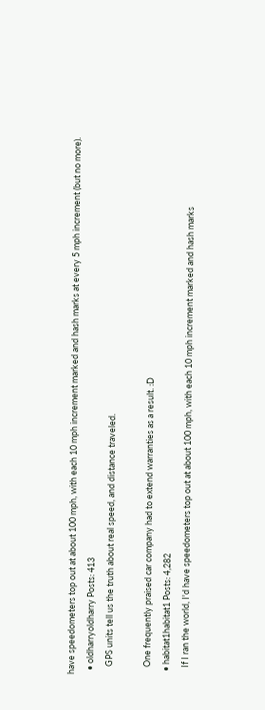have speedometers top out at about 100 mph, with each 10 mph increment marked and hash marks at every 5 mph increment (but no more).
  • oldharryoldharry Posts: 413
    GPS units tell us the truth about real speed, and distance traveled.

    One frequently praised car company had to extend warranties as a result. :D
  • habitat1habitat1 Posts: 4,282
    If I ran the world, I'd have speedometers top out at about 100 mph, with each 10 mph increment marked and hash marks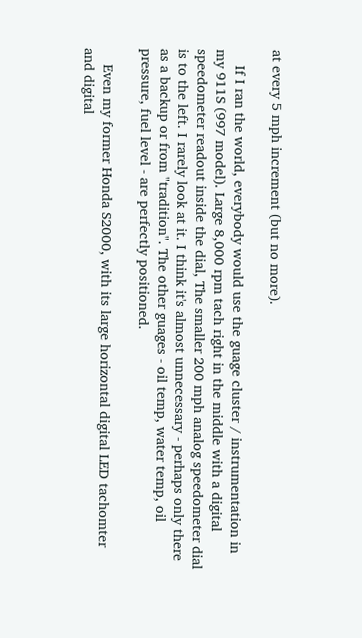at every 5 mph increment (but no more).

    If I ran the world, everybody would use the guage cluster / instrumentation in my 911S (997 model). Large 8,000 rpm tach right in the middle with a digital speedometer readout inside the dial, The smaller 200 mph analog speedometer dial is to the left. I rarely look at it. I think it's almost unnecessary - perhaps only there as a backup or from "tradition". The other guages - oil temp, water temp, oil pressure, fuel level - are perfectly positioned.

    Even my former Honda S2000, with its large horizontal digital LED tachomter and digital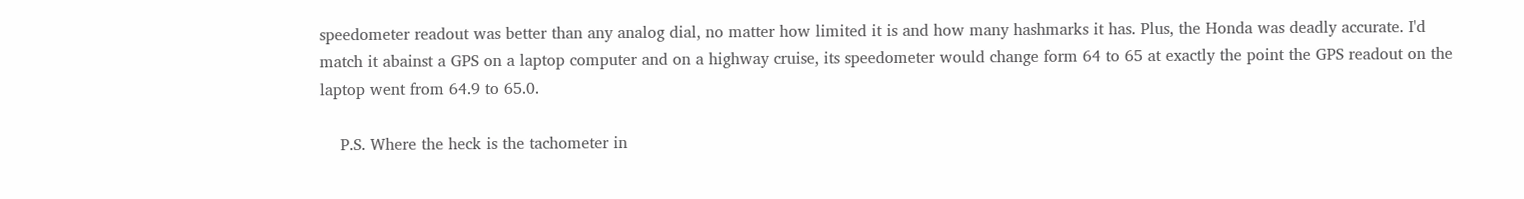speedometer readout was better than any analog dial, no matter how limited it is and how many hashmarks it has. Plus, the Honda was deadly accurate. I'd match it abainst a GPS on a laptop computer and on a highway cruise, its speedometer would change form 64 to 65 at exactly the point the GPS readout on the laptop went from 64.9 to 65.0.

    P.S. Where the heck is the tachometer in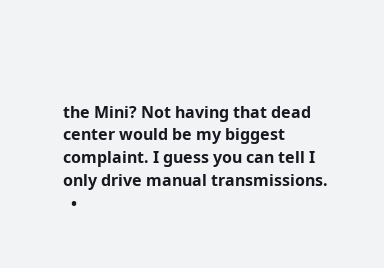the Mini? Not having that dead center would be my biggest complaint. I guess you can tell I only drive manual transmissions.
  •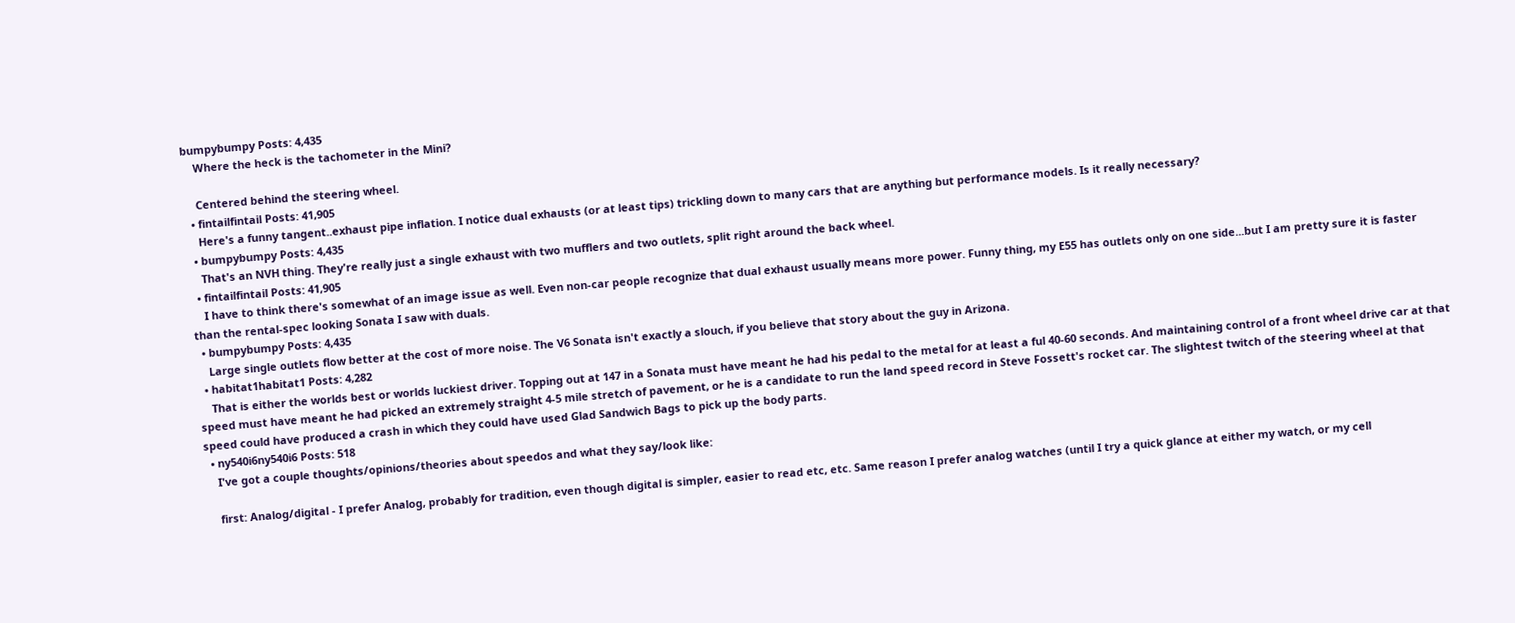bumpybumpy Posts: 4,435
    Where the heck is the tachometer in the Mini?

    Centered behind the steering wheel.
  • fintailfintail Posts: 41,905
    Here's a funny tangent..exhaust pipe inflation. I notice dual exhausts (or at least tips) trickling down to many cars that are anything but performance models. Is it really necessary?
  • bumpybumpy Posts: 4,435
    That's an NVH thing. They're really just a single exhaust with two mufflers and two outlets, split right around the back wheel.
  • fintailfintail Posts: 41,905
    I have to think there's somewhat of an image issue as well. Even non-car people recognize that dual exhaust usually means more power. Funny thing, my E55 has outlets only on one side...but I am pretty sure it is faster than the rental-spec looking Sonata I saw with duals.
  • bumpybumpy Posts: 4,435
    Large single outlets flow better at the cost of more noise. The V6 Sonata isn't exactly a slouch, if you believe that story about the guy in Arizona.
  • habitat1habitat1 Posts: 4,282
    That is either the worlds best or worlds luckiest driver. Topping out at 147 in a Sonata must have meant he had his pedal to the metal for at least a ful 40-60 seconds. And maintaining control of a front wheel drive car at that speed must have meant he had picked an extremely straight 4-5 mile stretch of pavement, or he is a candidate to run the land speed record in Steve Fossett's rocket car. The slightest twitch of the steering wheel at that speed could have produced a crash in which they could have used Glad Sandwich Bags to pick up the body parts.
  • ny540i6ny540i6 Posts: 518
    I've got a couple thoughts/opinions/theories about speedos and what they say/look like:

    first: Analog/digital - I prefer Analog, probably for tradition, even though digital is simpler, easier to read etc, etc. Same reason I prefer analog watches (until I try a quick glance at either my watch, or my cell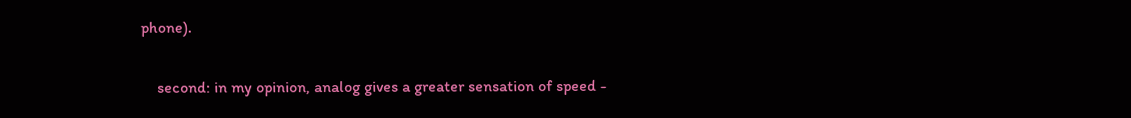phone).

    second: in my opinion, analog gives a greater sensation of speed -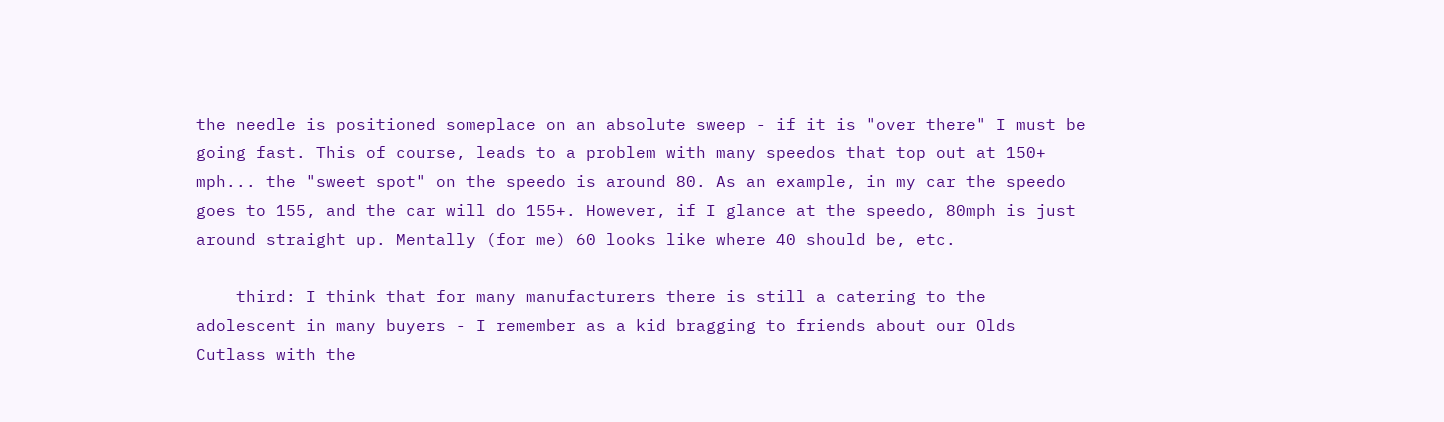the needle is positioned someplace on an absolute sweep - if it is "over there" I must be going fast. This of course, leads to a problem with many speedos that top out at 150+ mph... the "sweet spot" on the speedo is around 80. As an example, in my car the speedo goes to 155, and the car will do 155+. However, if I glance at the speedo, 80mph is just around straight up. Mentally (for me) 60 looks like where 40 should be, etc.

    third: I think that for many manufacturers there is still a catering to the adolescent in many buyers - I remember as a kid bragging to friends about our Olds Cutlass with the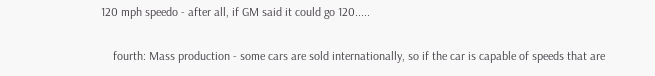120 mph speedo - after all, if GM said it could go 120.....

    fourth: Mass production - some cars are sold internationally, so if the car is capable of speeds that are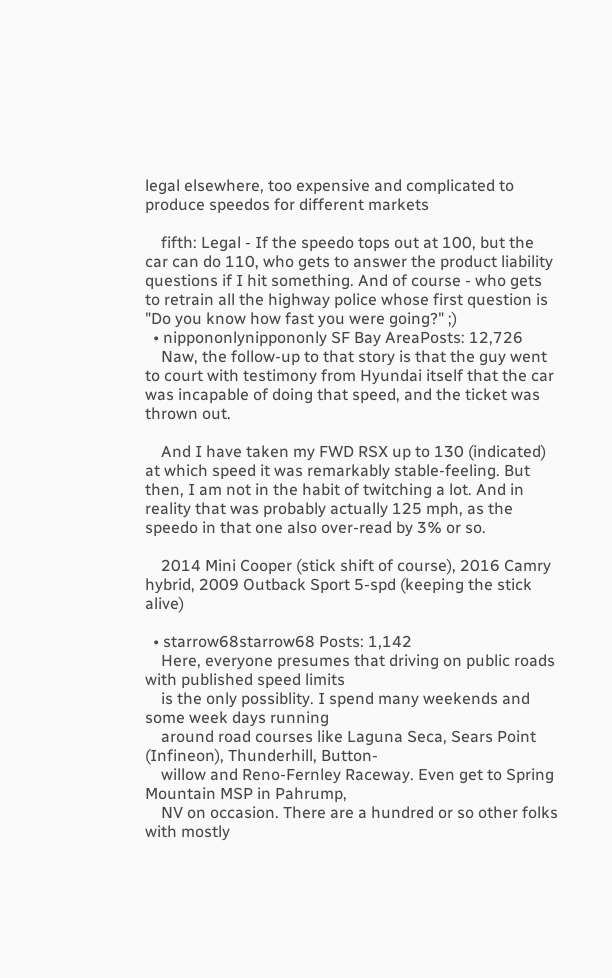legal elsewhere, too expensive and complicated to produce speedos for different markets

    fifth: Legal - If the speedo tops out at 100, but the car can do 110, who gets to answer the product liability questions if I hit something. And of course - who gets to retrain all the highway police whose first question is "Do you know how fast you were going?" ;)
  • nippononlynippononly SF Bay AreaPosts: 12,726
    Naw, the follow-up to that story is that the guy went to court with testimony from Hyundai itself that the car was incapable of doing that speed, and the ticket was thrown out.

    And I have taken my FWD RSX up to 130 (indicated) at which speed it was remarkably stable-feeling. But then, I am not in the habit of twitching a lot. And in reality that was probably actually 125 mph, as the speedo in that one also over-read by 3% or so.

    2014 Mini Cooper (stick shift of course), 2016 Camry hybrid, 2009 Outback Sport 5-spd (keeping the stick alive)

  • starrow68starrow68 Posts: 1,142
    Here, everyone presumes that driving on public roads with published speed limits
    is the only possiblity. I spend many weekends and some week days running
    around road courses like Laguna Seca, Sears Point (Infineon), Thunderhill, Button-
    willow and Reno-Fernley Raceway. Even get to Spring Mountain MSP in Pahrump,
    NV on occasion. There are a hundred or so other folks with mostly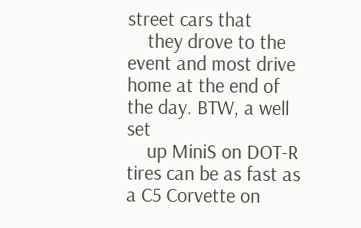street cars that
    they drove to the event and most drive home at the end of the day. BTW, a well set
    up MiniS on DOT-R tires can be as fast as a C5 Corvette on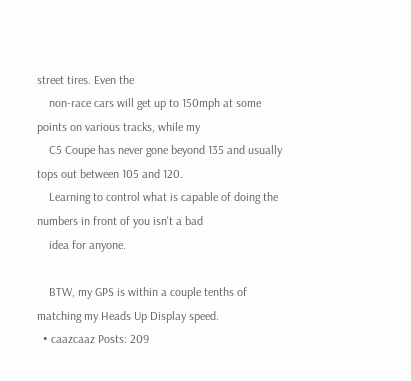street tires. Even the
    non-race cars will get up to 150mph at some points on various tracks, while my
    C5 Coupe has never gone beyond 135 and usually tops out between 105 and 120.
    Learning to control what is capable of doing the numbers in front of you isn't a bad
    idea for anyone.

    BTW, my GPS is within a couple tenths of matching my Heads Up Display speed.
  • caazcaaz Posts: 209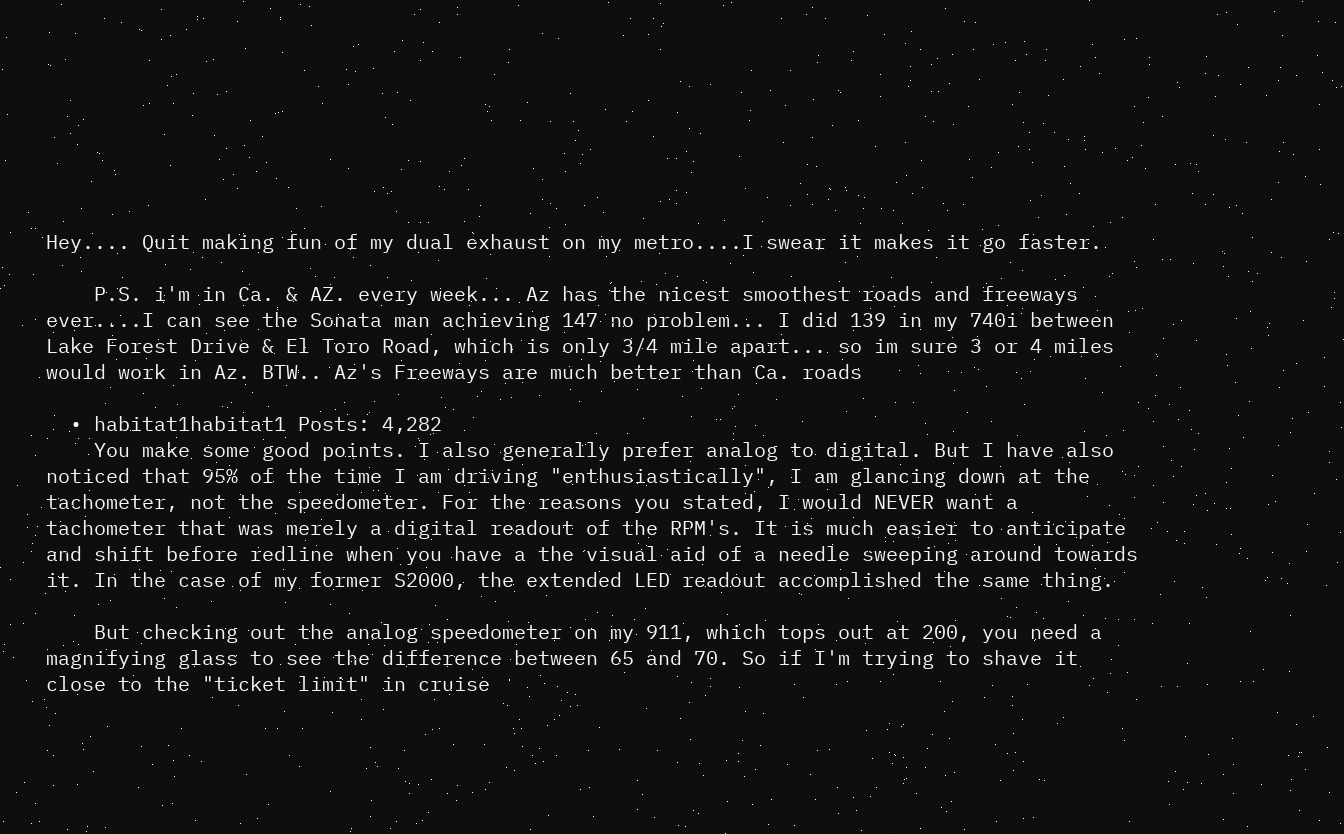Hey.... Quit making fun of my dual exhaust on my metro....I swear it makes it go faster.

    P.S. i'm in Ca. & AZ. every week... Az has the nicest smoothest roads and freeways ever....I can see the Sonata man achieving 147 no problem... I did 139 in my 740i between Lake Forest Drive & El Toro Road, which is only 3/4 mile apart... so im sure 3 or 4 miles would work in Az. BTW.. Az's Freeways are much better than Ca. roads

  • habitat1habitat1 Posts: 4,282
    You make some good points. I also generally prefer analog to digital. But I have also noticed that 95% of the time I am driving "enthusiastically", I am glancing down at the tachometer, not the speedometer. For the reasons you stated, I would NEVER want a tachometer that was merely a digital readout of the RPM's. It is much easier to anticipate and shift before redline when you have a the visual aid of a needle sweeping around towards it. In the case of my former S2000, the extended LED readout accomplished the same thing.

    But checking out the analog speedometer on my 911, which tops out at 200, you need a magnifying glass to see the difference between 65 and 70. So if I'm trying to shave it close to the "ticket limit" in cruise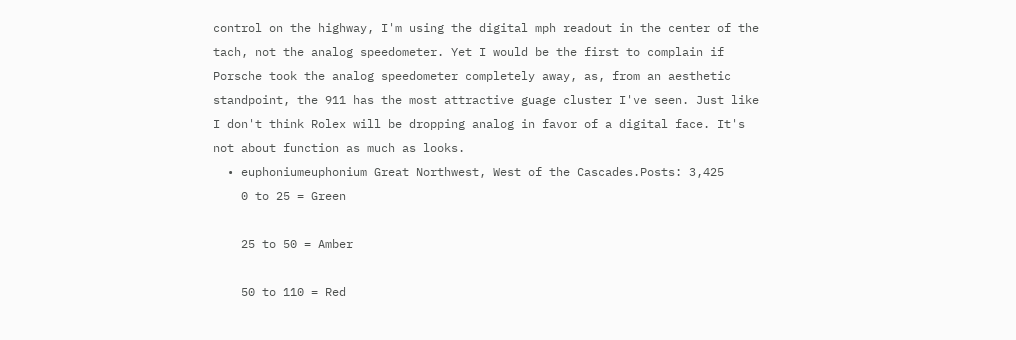control on the highway, I'm using the digital mph readout in the center of the tach, not the analog speedometer. Yet I would be the first to complain if Porsche took the analog speedometer completely away, as, from an aesthetic standpoint, the 911 has the most attractive guage cluster I've seen. Just like I don't think Rolex will be dropping analog in favor of a digital face. It's not about function as much as looks.
  • euphoniumeuphonium Great Northwest, West of the Cascades.Posts: 3,425
    0 to 25 = Green

    25 to 50 = Amber

    50 to 110 = Red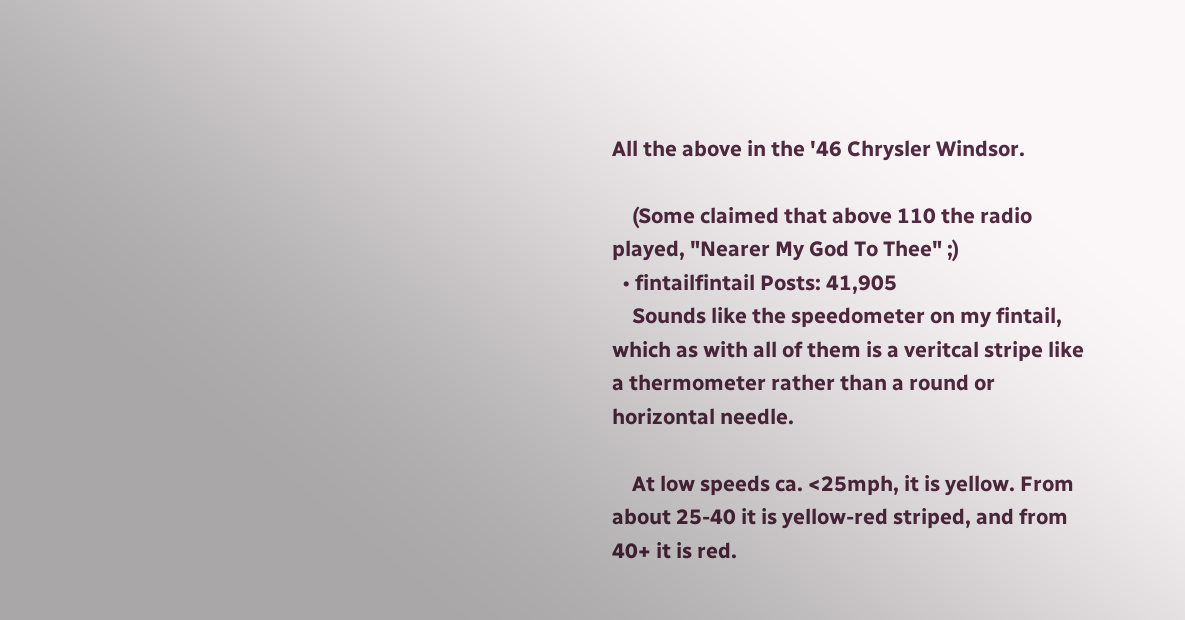All the above in the '46 Chrysler Windsor.

    (Some claimed that above 110 the radio played, "Nearer My God To Thee" ;)
  • fintailfintail Posts: 41,905
    Sounds like the speedometer on my fintail, which as with all of them is a veritcal stripe like a thermometer rather than a round or horizontal needle.

    At low speeds ca. <25mph, it is yellow. From about 25-40 it is yellow-red striped, and from 40+ it is red.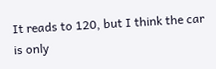It reads to 120, but I think the car is only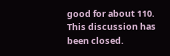good for about 110.
This discussion has been closed.